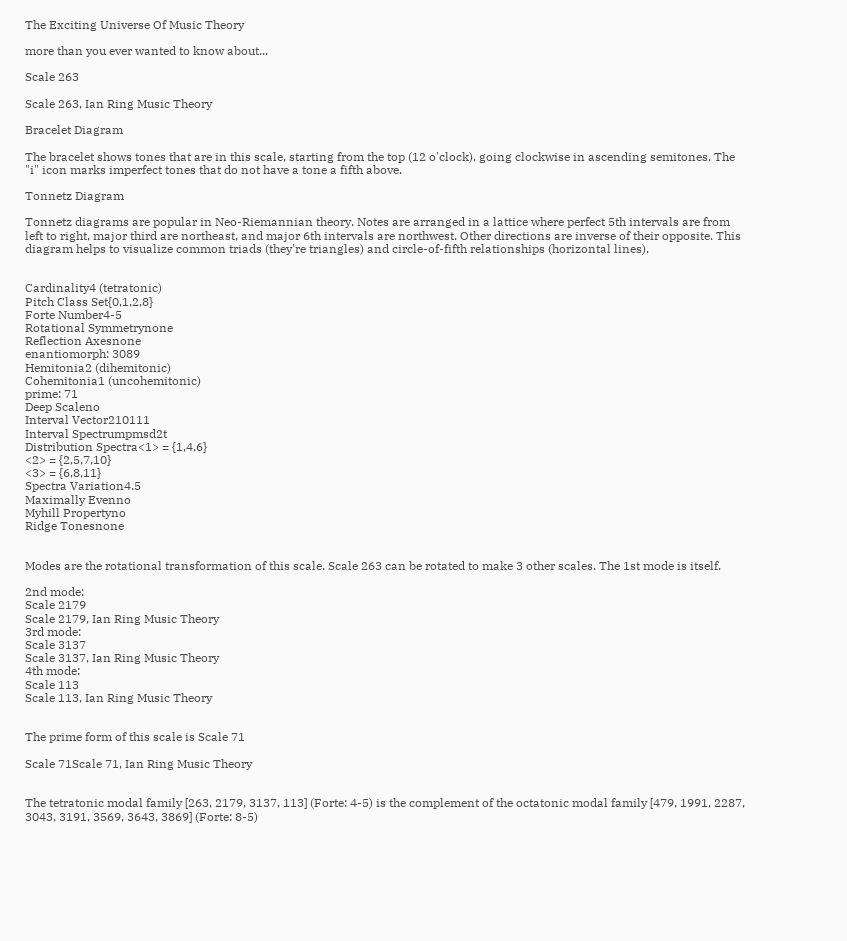The Exciting Universe Of Music Theory

more than you ever wanted to know about...

Scale 263

Scale 263, Ian Ring Music Theory

Bracelet Diagram

The bracelet shows tones that are in this scale, starting from the top (12 o'clock), going clockwise in ascending semitones. The "i" icon marks imperfect tones that do not have a tone a fifth above.

Tonnetz Diagram

Tonnetz diagrams are popular in Neo-Riemannian theory. Notes are arranged in a lattice where perfect 5th intervals are from left to right, major third are northeast, and major 6th intervals are northwest. Other directions are inverse of their opposite. This diagram helps to visualize common triads (they're triangles) and circle-of-fifth relationships (horizontal lines).


Cardinality4 (tetratonic)
Pitch Class Set{0,1,2,8}
Forte Number4-5
Rotational Symmetrynone
Reflection Axesnone
enantiomorph: 3089
Hemitonia2 (dihemitonic)
Cohemitonia1 (uncohemitonic)
prime: 71
Deep Scaleno
Interval Vector210111
Interval Spectrumpmsd2t
Distribution Spectra<1> = {1,4,6}
<2> = {2,5,7,10}
<3> = {6,8,11}
Spectra Variation4.5
Maximally Evenno
Myhill Propertyno
Ridge Tonesnone


Modes are the rotational transformation of this scale. Scale 263 can be rotated to make 3 other scales. The 1st mode is itself.

2nd mode:
Scale 2179
Scale 2179, Ian Ring Music Theory
3rd mode:
Scale 3137
Scale 3137, Ian Ring Music Theory
4th mode:
Scale 113
Scale 113, Ian Ring Music Theory


The prime form of this scale is Scale 71

Scale 71Scale 71, Ian Ring Music Theory


The tetratonic modal family [263, 2179, 3137, 113] (Forte: 4-5) is the complement of the octatonic modal family [479, 1991, 2287, 3043, 3191, 3569, 3643, 3869] (Forte: 8-5)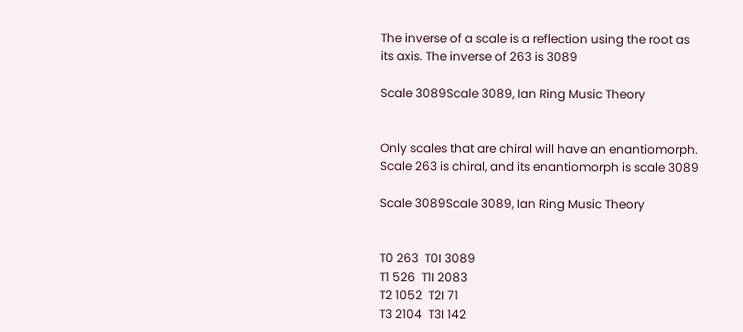The inverse of a scale is a reflection using the root as its axis. The inverse of 263 is 3089

Scale 3089Scale 3089, Ian Ring Music Theory


Only scales that are chiral will have an enantiomorph. Scale 263 is chiral, and its enantiomorph is scale 3089

Scale 3089Scale 3089, Ian Ring Music Theory


T0 263  T0I 3089
T1 526  T1I 2083
T2 1052  T2I 71
T3 2104  T3I 142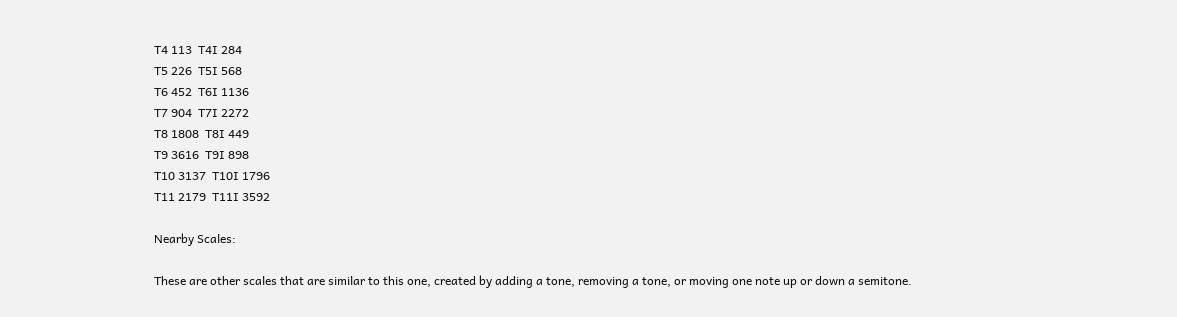T4 113  T4I 284
T5 226  T5I 568
T6 452  T6I 1136
T7 904  T7I 2272
T8 1808  T8I 449
T9 3616  T9I 898
T10 3137  T10I 1796
T11 2179  T11I 3592

Nearby Scales:

These are other scales that are similar to this one, created by adding a tone, removing a tone, or moving one note up or down a semitone.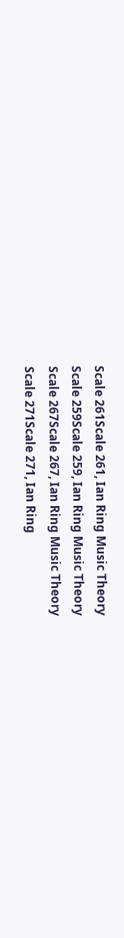Scale 261Scale 261, Ian Ring Music Theory
Scale 259Scale 259, Ian Ring Music Theory
Scale 267Scale 267, Ian Ring Music Theory
Scale 271Scale 271, Ian Ring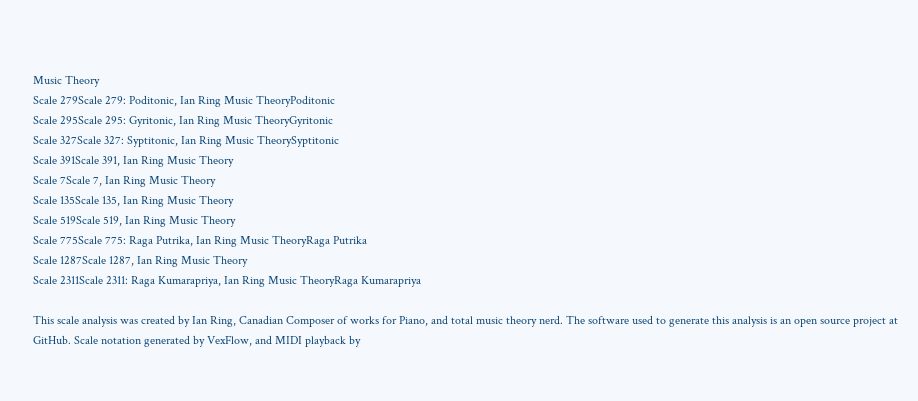Music Theory
Scale 279Scale 279: Poditonic, Ian Ring Music TheoryPoditonic
Scale 295Scale 295: Gyritonic, Ian Ring Music TheoryGyritonic
Scale 327Scale 327: Syptitonic, Ian Ring Music TheorySyptitonic
Scale 391Scale 391, Ian Ring Music Theory
Scale 7Scale 7, Ian Ring Music Theory
Scale 135Scale 135, Ian Ring Music Theory
Scale 519Scale 519, Ian Ring Music Theory
Scale 775Scale 775: Raga Putrika, Ian Ring Music TheoryRaga Putrika
Scale 1287Scale 1287, Ian Ring Music Theory
Scale 2311Scale 2311: Raga Kumarapriya, Ian Ring Music TheoryRaga Kumarapriya

This scale analysis was created by Ian Ring, Canadian Composer of works for Piano, and total music theory nerd. The software used to generate this analysis is an open source project at GitHub. Scale notation generated by VexFlow, and MIDI playback by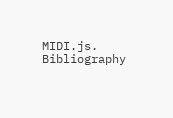MIDI.js. Bibliography